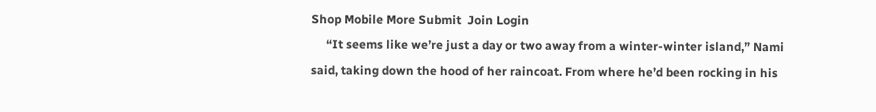Shop Mobile More Submit  Join Login
     “It seems like we’re just a day or two away from a winter-winter island,” Nami said, taking down the hood of her raincoat. From where he’d been rocking in his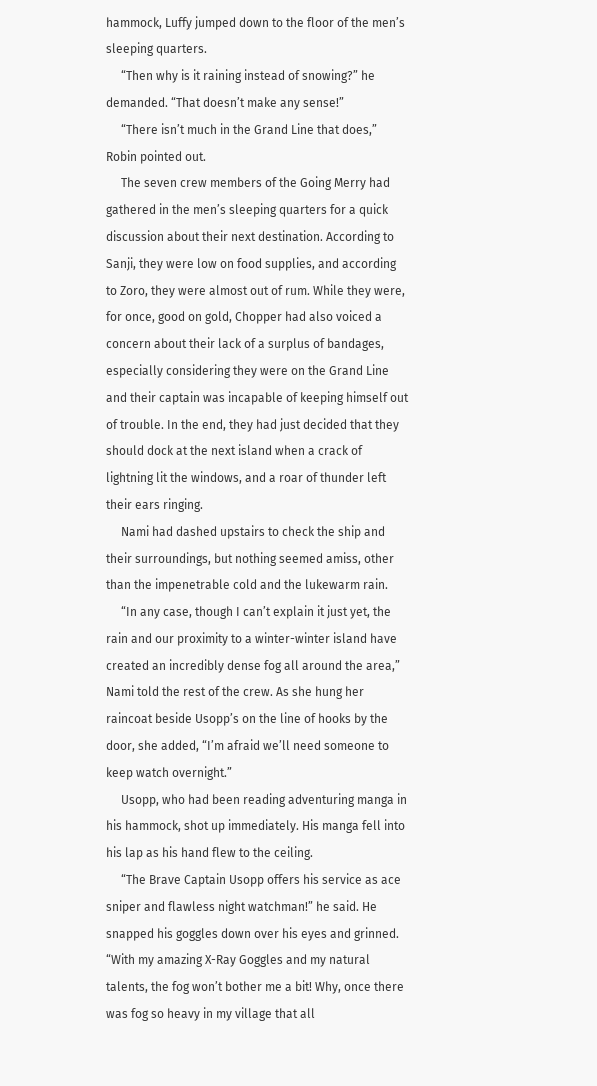hammock, Luffy jumped down to the floor of the men’s sleeping quarters.
     “Then why is it raining instead of snowing?” he demanded. “That doesn’t make any sense!”
     “There isn’t much in the Grand Line that does,” Robin pointed out.
     The seven crew members of the Going Merry had gathered in the men’s sleeping quarters for a quick discussion about their next destination. According to Sanji, they were low on food supplies, and according to Zoro, they were almost out of rum. While they were, for once, good on gold, Chopper had also voiced a concern about their lack of a surplus of bandages, especially considering they were on the Grand Line and their captain was incapable of keeping himself out of trouble. In the end, they had just decided that they should dock at the next island when a crack of lightning lit the windows, and a roar of thunder left their ears ringing.
     Nami had dashed upstairs to check the ship and their surroundings, but nothing seemed amiss, other than the impenetrable cold and the lukewarm rain.
     “In any case, though I can’t explain it just yet, the rain and our proximity to a winter-winter island have created an incredibly dense fog all around the area,” Nami told the rest of the crew. As she hung her raincoat beside Usopp’s on the line of hooks by the door, she added, “I’m afraid we’ll need someone to keep watch overnight.”
     Usopp, who had been reading adventuring manga in his hammock, shot up immediately. His manga fell into his lap as his hand flew to the ceiling.
     “The Brave Captain Usopp offers his service as ace sniper and flawless night watchman!” he said. He snapped his goggles down over his eyes and grinned. “With my amazing X-Ray Goggles and my natural talents, the fog won’t bother me a bit! Why, once there was fog so heavy in my village that all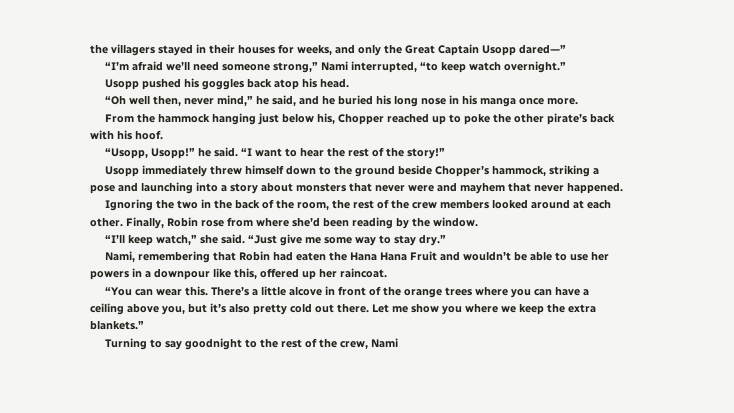the villagers stayed in their houses for weeks, and only the Great Captain Usopp dared—”
     “I’m afraid we’ll need someone strong,” Nami interrupted, “to keep watch overnight.”
     Usopp pushed his goggles back atop his head.
     “Oh well then, never mind,” he said, and he buried his long nose in his manga once more.
     From the hammock hanging just below his, Chopper reached up to poke the other pirate’s back with his hoof.
     “Usopp, Usopp!” he said. “I want to hear the rest of the story!”
     Usopp immediately threw himself down to the ground beside Chopper’s hammock, striking a pose and launching into a story about monsters that never were and mayhem that never happened.
     Ignoring the two in the back of the room, the rest of the crew members looked around at each other. Finally, Robin rose from where she’d been reading by the window.
     “I’ll keep watch,” she said. “Just give me some way to stay dry.”
     Nami, remembering that Robin had eaten the Hana Hana Fruit and wouldn’t be able to use her powers in a downpour like this, offered up her raincoat.
     “You can wear this. There’s a little alcove in front of the orange trees where you can have a ceiling above you, but it’s also pretty cold out there. Let me show you where we keep the extra blankets.”
     Turning to say goodnight to the rest of the crew, Nami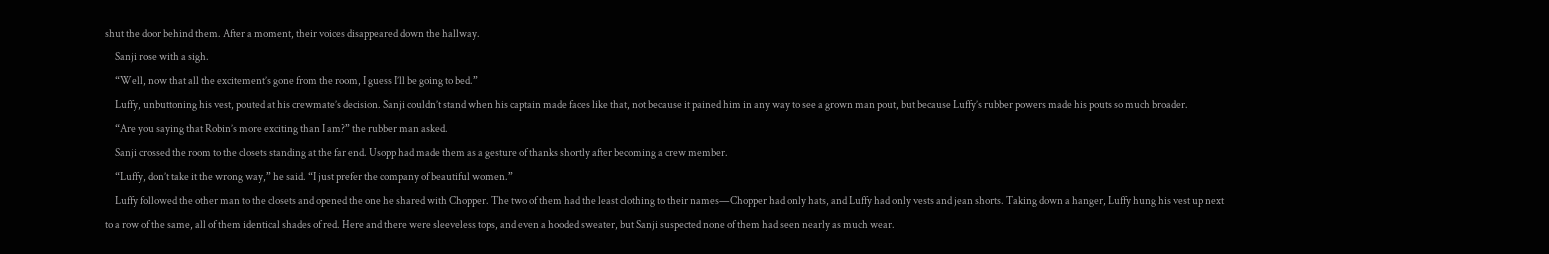shut the door behind them. After a moment, their voices disappeared down the hallway.
     Sanji rose with a sigh.
     “Well, now that all the excitement’s gone from the room, I guess I’ll be going to bed.”
     Luffy, unbuttoning his vest, pouted at his crewmate’s decision. Sanji couldn’t stand when his captain made faces like that, not because it pained him in any way to see a grown man pout, but because Luffy’s rubber powers made his pouts so much broader.
     “Are you saying that Robin’s more exciting than I am?” the rubber man asked.
     Sanji crossed the room to the closets standing at the far end. Usopp had made them as a gesture of thanks shortly after becoming a crew member.
     “Luffy, don’t take it the wrong way,” he said. “I just prefer the company of beautiful women.”
     Luffy followed the other man to the closets and opened the one he shared with Chopper. The two of them had the least clothing to their names—Chopper had only hats, and Luffy had only vests and jean shorts. Taking down a hanger, Luffy hung his vest up next to a row of the same, all of them identical shades of red. Here and there were sleeveless tops, and even a hooded sweater, but Sanji suspected none of them had seen nearly as much wear.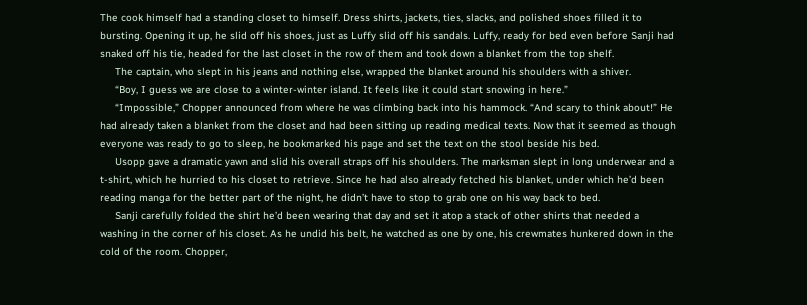The cook himself had a standing closet to himself. Dress shirts, jackets, ties, slacks, and polished shoes filled it to bursting. Opening it up, he slid off his shoes, just as Luffy slid off his sandals. Luffy, ready for bed even before Sanji had snaked off his tie, headed for the last closet in the row of them and took down a blanket from the top shelf.
     The captain, who slept in his jeans and nothing else, wrapped the blanket around his shoulders with a shiver.
     “Boy, I guess we are close to a winter-winter island. It feels like it could start snowing in here.”
     “Impossible,” Chopper announced from where he was climbing back into his hammock. “And scary to think about!” He had already taken a blanket from the closet and had been sitting up reading medical texts. Now that it seemed as though everyone was ready to go to sleep, he bookmarked his page and set the text on the stool beside his bed.
     Usopp gave a dramatic yawn and slid his overall straps off his shoulders. The marksman slept in long underwear and a t-shirt, which he hurried to his closet to retrieve. Since he had also already fetched his blanket, under which he’d been reading manga for the better part of the night, he didn’t have to stop to grab one on his way back to bed.
     Sanji carefully folded the shirt he’d been wearing that day and set it atop a stack of other shirts that needed a washing in the corner of his closet. As he undid his belt, he watched as one by one, his crewmates hunkered down in the cold of the room. Chopper,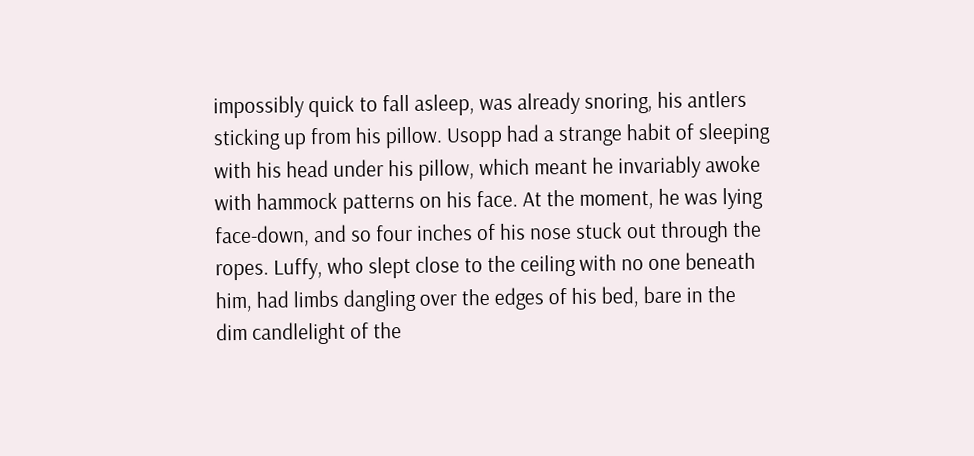impossibly quick to fall asleep, was already snoring, his antlers sticking up from his pillow. Usopp had a strange habit of sleeping with his head under his pillow, which meant he invariably awoke with hammock patterns on his face. At the moment, he was lying face-down, and so four inches of his nose stuck out through the ropes. Luffy, who slept close to the ceiling with no one beneath him, had limbs dangling over the edges of his bed, bare in the dim candlelight of the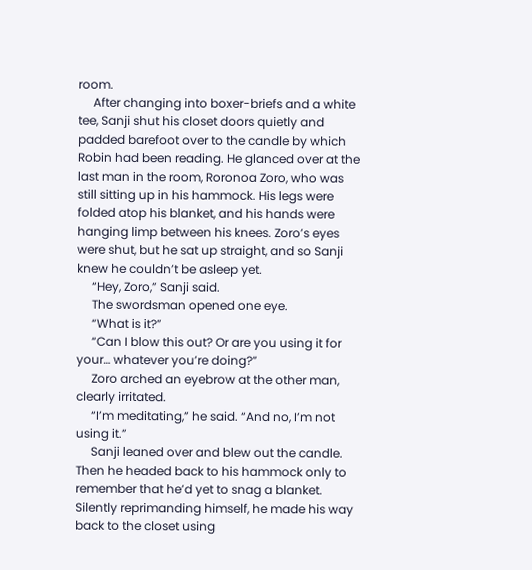room.
     After changing into boxer-briefs and a white tee, Sanji shut his closet doors quietly and padded barefoot over to the candle by which Robin had been reading. He glanced over at the last man in the room, Roronoa Zoro, who was still sitting up in his hammock. His legs were folded atop his blanket, and his hands were hanging limp between his knees. Zoro’s eyes were shut, but he sat up straight, and so Sanji knew he couldn’t be asleep yet.
     “Hey, Zoro,” Sanji said.
     The swordsman opened one eye.
     “What is it?”
     “Can I blow this out? Or are you using it for your… whatever you’re doing?”
     Zoro arched an eyebrow at the other man, clearly irritated.
     “I’m meditating,” he said. “And no, I’m not using it.”
     Sanji leaned over and blew out the candle. Then he headed back to his hammock only to remember that he’d yet to snag a blanket. Silently reprimanding himself, he made his way back to the closet using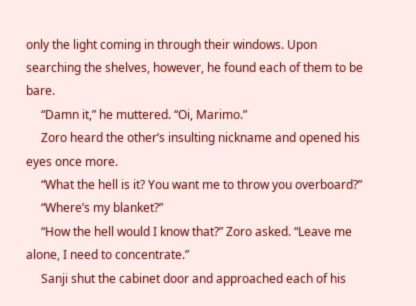only the light coming in through their windows. Upon searching the shelves, however, he found each of them to be bare.
     “Damn it,” he muttered. “Oi, Marimo.”
     Zoro heard the other’s insulting nickname and opened his eyes once more.
     “What the hell is it? You want me to throw you overboard?”
     “Where’s my blanket?”
     “How the hell would I know that?” Zoro asked. “Leave me alone, I need to concentrate.”
     Sanji shut the cabinet door and approached each of his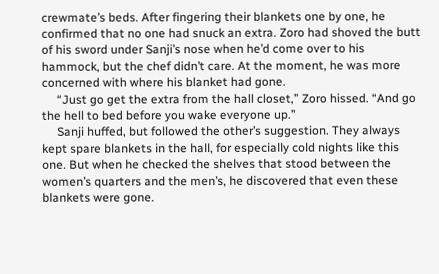crewmate’s beds. After fingering their blankets one by one, he confirmed that no one had snuck an extra. Zoro had shoved the butt of his sword under Sanji’s nose when he’d come over to his hammock, but the chef didn’t care. At the moment, he was more concerned with where his blanket had gone.
     “Just go get the extra from the hall closet,” Zoro hissed. “And go the hell to bed before you wake everyone up.”
     Sanji huffed, but followed the other’s suggestion. They always kept spare blankets in the hall, for especially cold nights like this one. But when he checked the shelves that stood between the women’s quarters and the men’s, he discovered that even these blankets were gone.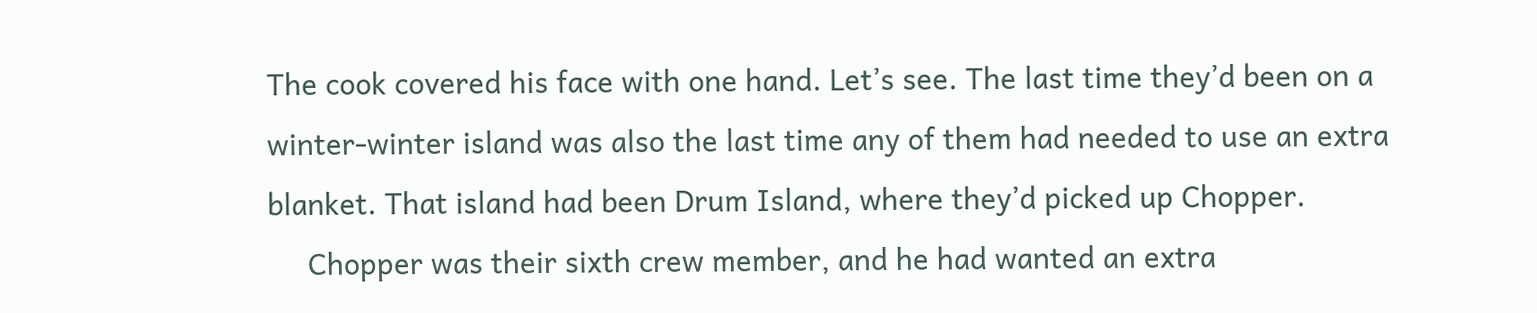The cook covered his face with one hand. Let’s see. The last time they’d been on a winter-winter island was also the last time any of them had needed to use an extra blanket. That island had been Drum Island, where they’d picked up Chopper.
     Chopper was their sixth crew member, and he had wanted an extra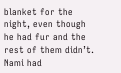blanket for the night, even though he had fur and the rest of them didn’t. Nami had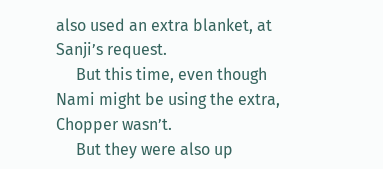also used an extra blanket, at Sanji’s request.
     But this time, even though Nami might be using the extra, Chopper wasn’t.
     But they were also up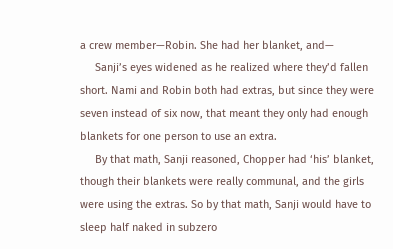a crew member—Robin. She had her blanket, and—
     Sanji’s eyes widened as he realized where they’d fallen short. Nami and Robin both had extras, but since they were seven instead of six now, that meant they only had enough blankets for one person to use an extra.
     By that math, Sanji reasoned, Chopper had ‘his’ blanket, though their blankets were really communal, and the girls were using the extras. So by that math, Sanji would have to sleep half naked in subzero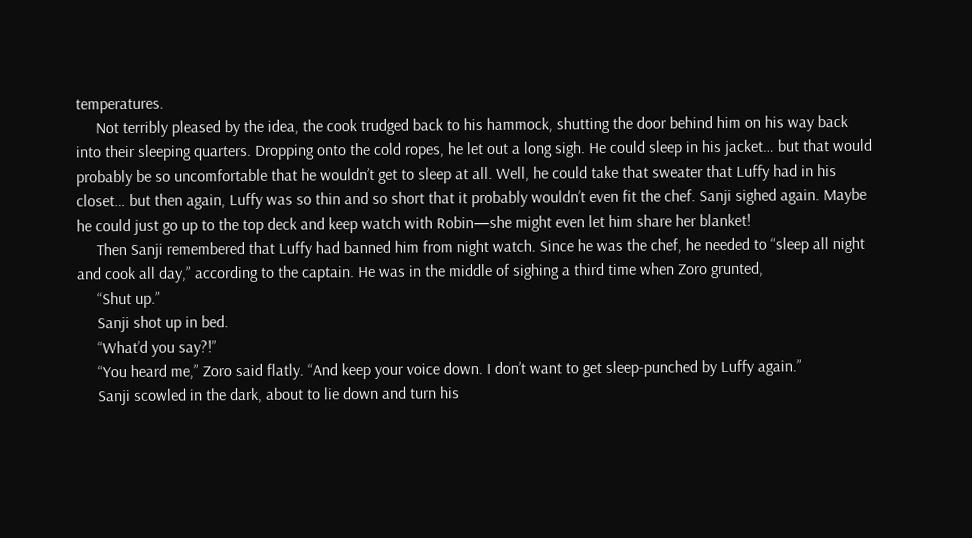temperatures.
     Not terribly pleased by the idea, the cook trudged back to his hammock, shutting the door behind him on his way back into their sleeping quarters. Dropping onto the cold ropes, he let out a long sigh. He could sleep in his jacket… but that would probably be so uncomfortable that he wouldn’t get to sleep at all. Well, he could take that sweater that Luffy had in his closet… but then again, Luffy was so thin and so short that it probably wouldn’t even fit the chef. Sanji sighed again. Maybe he could just go up to the top deck and keep watch with Robin—she might even let him share her blanket!
     Then Sanji remembered that Luffy had banned him from night watch. Since he was the chef, he needed to “sleep all night and cook all day,” according to the captain. He was in the middle of sighing a third time when Zoro grunted,
     “Shut up.”
     Sanji shot up in bed.
     “What’d you say?!”
     “You heard me,” Zoro said flatly. “And keep your voice down. I don’t want to get sleep-punched by Luffy again.”
     Sanji scowled in the dark, about to lie down and turn his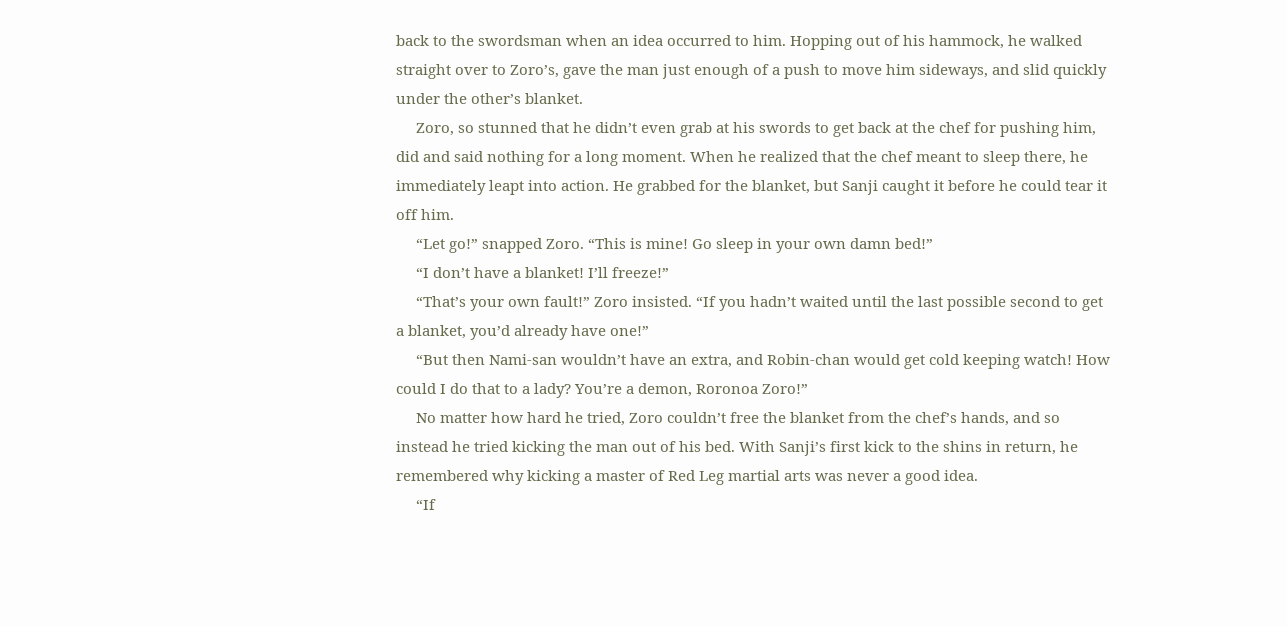back to the swordsman when an idea occurred to him. Hopping out of his hammock, he walked straight over to Zoro’s, gave the man just enough of a push to move him sideways, and slid quickly under the other’s blanket.
     Zoro, so stunned that he didn’t even grab at his swords to get back at the chef for pushing him, did and said nothing for a long moment. When he realized that the chef meant to sleep there, he immediately leapt into action. He grabbed for the blanket, but Sanji caught it before he could tear it off him.
     “Let go!” snapped Zoro. “This is mine! Go sleep in your own damn bed!”
     “I don’t have a blanket! I’ll freeze!”
     “That’s your own fault!” Zoro insisted. “If you hadn’t waited until the last possible second to get a blanket, you’d already have one!”
     “But then Nami-san wouldn’t have an extra, and Robin-chan would get cold keeping watch! How could I do that to a lady? You’re a demon, Roronoa Zoro!”
     No matter how hard he tried, Zoro couldn’t free the blanket from the chef’s hands, and so instead he tried kicking the man out of his bed. With Sanji’s first kick to the shins in return, he remembered why kicking a master of Red Leg martial arts was never a good idea.
     “If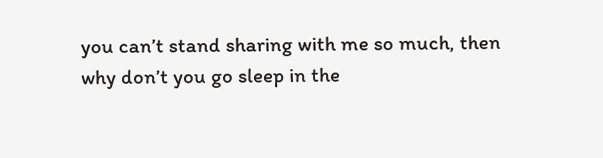you can’t stand sharing with me so much, then why don’t you go sleep in the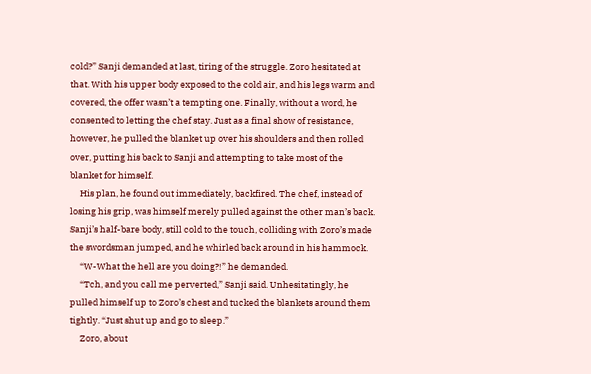cold?” Sanji demanded at last, tiring of the struggle. Zoro hesitated at that. With his upper body exposed to the cold air, and his legs warm and covered, the offer wasn’t a tempting one. Finally, without a word, he consented to letting the chef stay. Just as a final show of resistance, however, he pulled the blanket up over his shoulders and then rolled over, putting his back to Sanji and attempting to take most of the blanket for himself.
     His plan, he found out immediately, backfired. The chef, instead of losing his grip, was himself merely pulled against the other man’s back. Sanji’s half-bare body, still cold to the touch, colliding with Zoro’s made the swordsman jumped, and he whirled back around in his hammock.
     “W-What the hell are you doing?!” he demanded.
     “Tch, and you call me perverted,” Sanji said. Unhesitatingly, he pulled himself up to Zoro’s chest and tucked the blankets around them tightly. “Just shut up and go to sleep.”
     Zoro, about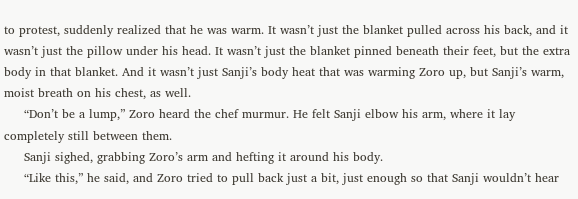to protest, suddenly realized that he was warm. It wasn’t just the blanket pulled across his back, and it wasn’t just the pillow under his head. It wasn’t just the blanket pinned beneath their feet, but the extra body in that blanket. And it wasn’t just Sanji’s body heat that was warming Zoro up, but Sanji’s warm, moist breath on his chest, as well.
     “Don’t be a lump,” Zoro heard the chef murmur. He felt Sanji elbow his arm, where it lay completely still between them.
     Sanji sighed, grabbing Zoro’s arm and hefting it around his body.
     “Like this,” he said, and Zoro tried to pull back just a bit, just enough so that Sanji wouldn’t hear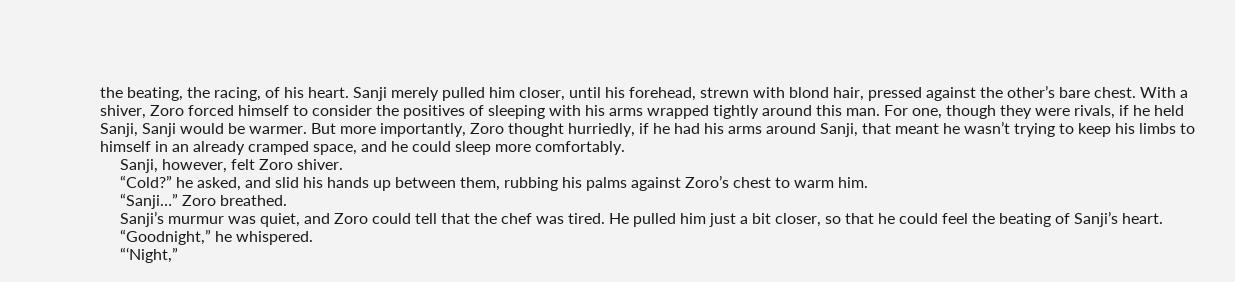the beating, the racing, of his heart. Sanji merely pulled him closer, until his forehead, strewn with blond hair, pressed against the other’s bare chest. With a shiver, Zoro forced himself to consider the positives of sleeping with his arms wrapped tightly around this man. For one, though they were rivals, if he held Sanji, Sanji would be warmer. But more importantly, Zoro thought hurriedly, if he had his arms around Sanji, that meant he wasn’t trying to keep his limbs to himself in an already cramped space, and he could sleep more comfortably.
     Sanji, however, felt Zoro shiver.
     “Cold?” he asked, and slid his hands up between them, rubbing his palms against Zoro’s chest to warm him.
     “Sanji…” Zoro breathed.
     Sanji’s murmur was quiet, and Zoro could tell that the chef was tired. He pulled him just a bit closer, so that he could feel the beating of Sanji’s heart.
     “Goodnight,” he whispered.
     “‘Night,”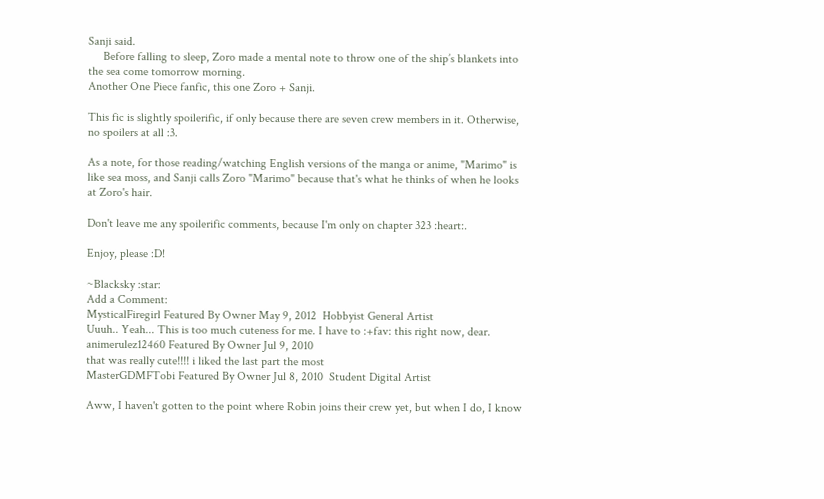Sanji said.
     Before falling to sleep, Zoro made a mental note to throw one of the ship’s blankets into the sea come tomorrow morning.
Another One Piece fanfic, this one Zoro + Sanji.

This fic is slightly spoilerific, if only because there are seven crew members in it. Otherwise, no spoilers at all :3.

As a note, for those reading/watching English versions of the manga or anime, "Marimo" is like sea moss, and Sanji calls Zoro "Marimo" because that's what he thinks of when he looks at Zoro's hair.

Don't leave me any spoilerific comments, because I'm only on chapter 323 :heart:.

Enjoy, please :D!

~Blacksky :star:
Add a Comment:
MysticalFiregirl Featured By Owner May 9, 2012  Hobbyist General Artist
Uuuh.. Yeah... This is too much cuteness for me. I have to :+fav: this right now, dear.
animerulez12460 Featured By Owner Jul 9, 2010
that was really cute!!!! i liked the last part the most
MasterGDMFTobi Featured By Owner Jul 8, 2010  Student Digital Artist

Aww, I haven't gotten to the point where Robin joins their crew yet, but when I do, I know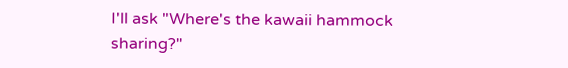I'll ask "Where's the kawaii hammock sharing?"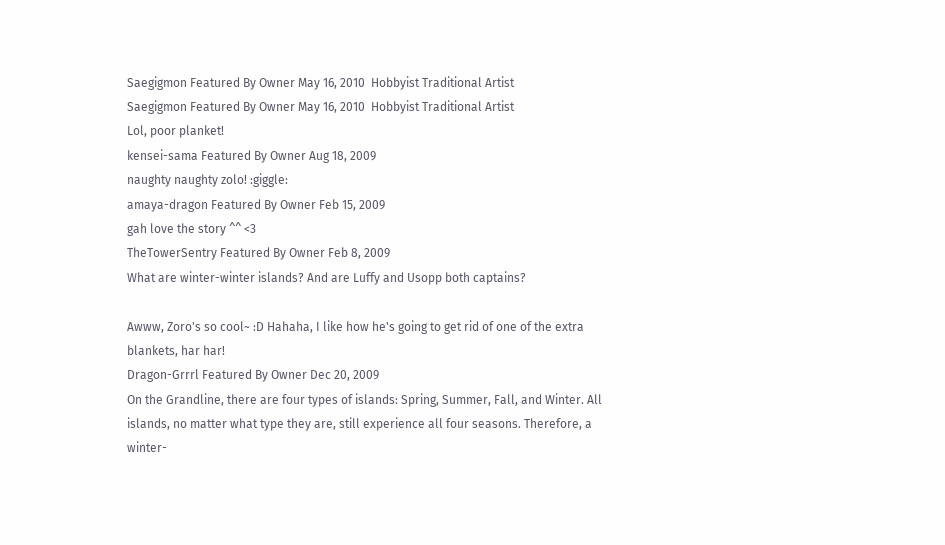Saegigmon Featured By Owner May 16, 2010  Hobbyist Traditional Artist
Saegigmon Featured By Owner May 16, 2010  Hobbyist Traditional Artist
Lol, poor planket!
kensei-sama Featured By Owner Aug 18, 2009
naughty naughty zolo! :giggle:
amaya-dragon Featured By Owner Feb 15, 2009
gah love the story ^^ <3
TheTowerSentry Featured By Owner Feb 8, 2009
What are winter-winter islands? And are Luffy and Usopp both captains?

Awww, Zoro's so cool~ :D Hahaha, I like how he's going to get rid of one of the extra blankets, har har!
Dragon-Grrrl Featured By Owner Dec 20, 2009
On the Grandline, there are four types of islands: Spring, Summer, Fall, and Winter. All islands, no matter what type they are, still experience all four seasons. Therefore, a winter-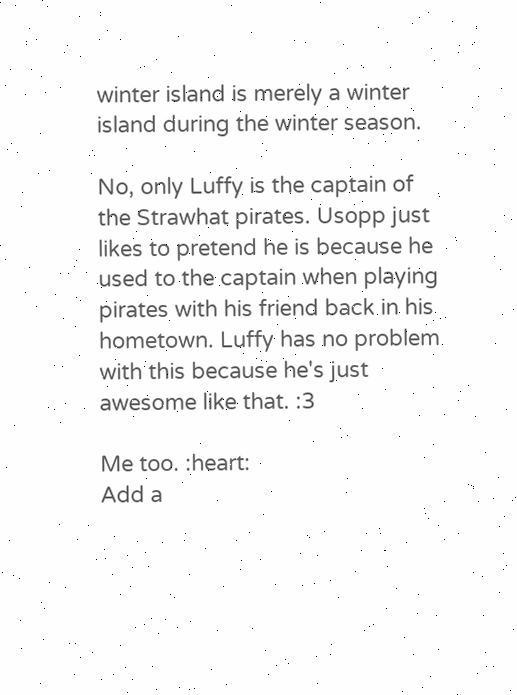winter island is merely a winter island during the winter season.

No, only Luffy is the captain of the Strawhat pirates. Usopp just likes to pretend he is because he used to the captain when playing pirates with his friend back in his hometown. Luffy has no problem with this because he's just awesome like that. :3

Me too. :heart:
Add a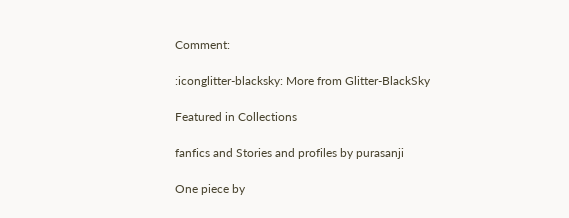Comment:

:iconglitter-blacksky: More from Glitter-BlackSky

Featured in Collections

fanfics and Stories and profiles by purasanji

One piece by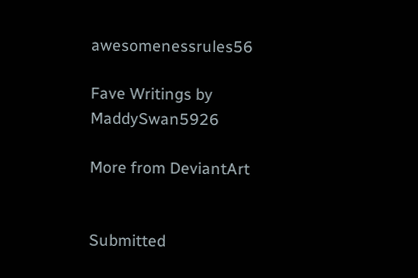awesomenessrules56

Fave Writings by MaddySwan5926

More from DeviantArt


Submitted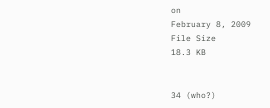on
February 8, 2009
File Size
18.3 KB


34 (who?)